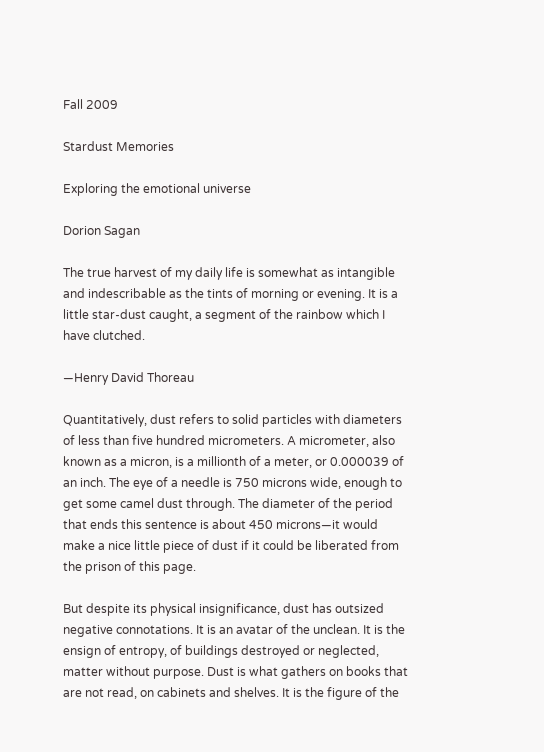Fall 2009

Stardust Memories

Exploring the emotional universe

Dorion Sagan

The true harvest of my daily life is somewhat as intangible and indescribable as the tints of morning or evening. It is a little star-dust caught, a segment of the rainbow which I have clutched.

—Henry David Thoreau

Quantitatively, dust refers to solid particles with diameters of less than five hundred micrometers. A micrometer, also known as a micron, is a millionth of a meter, or 0.000039 of an inch. The eye of a needle is 750 microns wide, enough to get some camel dust through. The diameter of the period that ends this sentence is about 450 microns—it would make a nice little piece of dust if it could be liberated from the prison of this page.

But despite its physical insignificance, dust has outsized negative connotations. It is an avatar of the unclean. It is the ensign of entropy, of buildings destroyed or neglected, matter without purpose. Dust is what gathers on books that are not read, on cabinets and shelves. It is the figure of the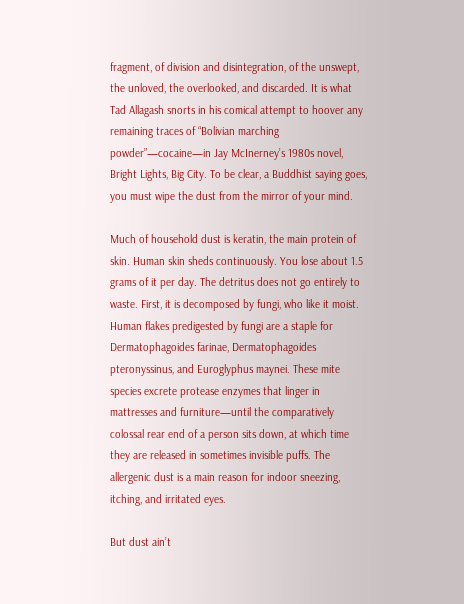fragment, of division and disintegration, of the unswept, the unloved, the overlooked, and discarded. It is what Tad Allagash snorts in his comical attempt to hoover any remaining traces of “Bolivian marching powder”—cocaine—in Jay McInerney’s 1980s novel, Bright Lights, Big City. To be clear, a Buddhist saying goes, you must wipe the dust from the mirror of your mind.

Much of household dust is keratin, the main protein of skin. Human skin sheds continuously. You lose about 1.5 grams of it per day. The detritus does not go entirely to waste. First, it is decomposed by fungi, who like it moist. Human flakes predigested by fungi are a staple for Dermatophagoides farinae, Dermatophagoides pteronyssinus, and Euroglyphus maynei. These mite species excrete protease enzymes that linger in mattresses and furniture—until the comparatively colossal rear end of a person sits down, at which time they are released in sometimes invisible puffs. The allergenic dust is a main reason for indoor sneezing, itching, and irritated eyes.

But dust ain’t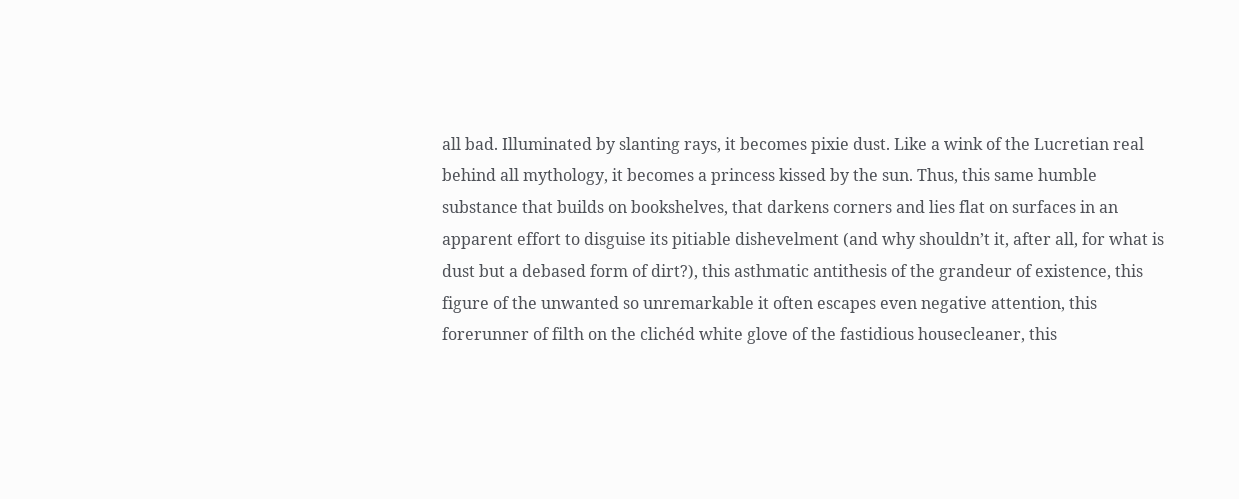all bad. Illuminated by slanting rays, it becomes pixie dust. Like a wink of the Lucretian real behind all mythology, it becomes a princess kissed by the sun. Thus, this same humble substance that builds on bookshelves, that darkens corners and lies flat on surfaces in an apparent effort to disguise its pitiable dishevelment (and why shouldn’t it, after all, for what is dust but a debased form of dirt?), this asthmatic antithesis of the grandeur of existence, this figure of the unwanted so unremarkable it often escapes even negative attention, this forerunner of filth on the clichéd white glove of the fastidious housecleaner, this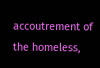accoutrement of the homeless,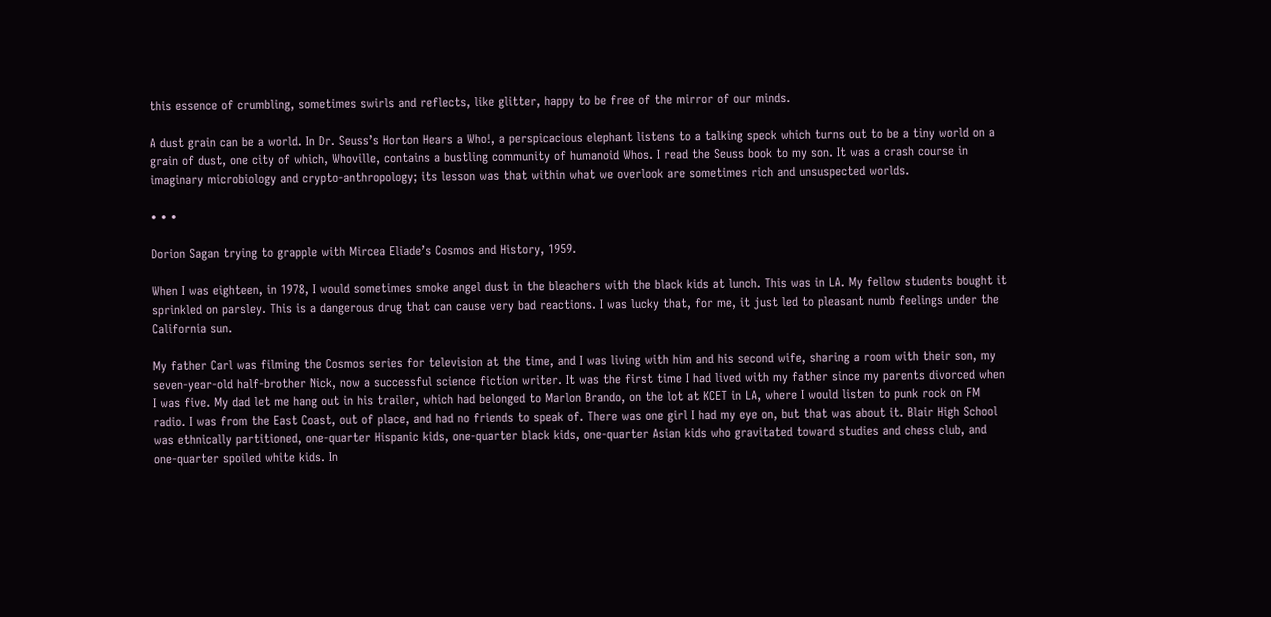this essence of crumbling, sometimes swirls and reflects, like glitter, happy to be free of the mirror of our minds.

A dust grain can be a world. In Dr. Seuss’s Horton Hears a Who!, a perspicacious elephant listens to a talking speck which turns out to be a tiny world on a grain of dust, one city of which, Whoville, contains a bustling community of humanoid Whos. I read the Seuss book to my son. It was a crash course in imaginary microbiology and crypto-anthropology; its lesson was that within what we overlook are sometimes rich and unsuspected worlds.

• • •

Dorion Sagan trying to grapple with Mircea Eliade’s Cosmos and History, 1959.

When I was eighteen, in 1978, I would sometimes smoke angel dust in the bleachers with the black kids at lunch. This was in LA. My fellow students bought it sprinkled on parsley. This is a dangerous drug that can cause very bad reactions. I was lucky that, for me, it just led to pleasant numb feelings under the California sun.

My father Carl was filming the Cosmos series for television at the time, and I was living with him and his second wife, sharing a room with their son, my seven-year-old half-brother Nick, now a successful science fiction writer. It was the first time I had lived with my father since my parents divorced when I was five. My dad let me hang out in his trailer, which had belonged to Marlon Brando, on the lot at KCET in LA, where I would listen to punk rock on FM radio. I was from the East Coast, out of place, and had no friends to speak of. There was one girl I had my eye on, but that was about it. Blair High School was ethnically partitioned, one-quarter Hispanic kids, one-quarter black kids, one-quarter Asian kids who gravitated toward studies and chess club, and one-quarter spoiled white kids. In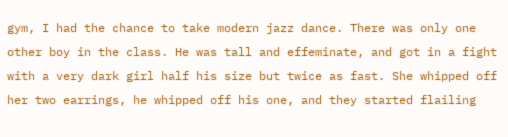gym, I had the chance to take modern jazz dance. There was only one other boy in the class. He was tall and effeminate, and got in a fight with a very dark girl half his size but twice as fast. She whipped off her two earrings, he whipped off his one, and they started flailing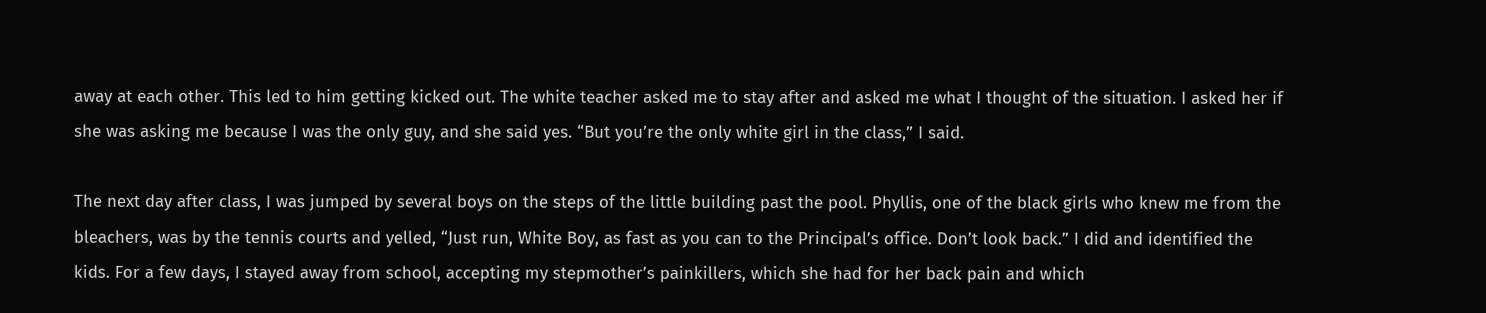away at each other. This led to him getting kicked out. The white teacher asked me to stay after and asked me what I thought of the situation. I asked her if she was asking me because I was the only guy, and she said yes. “But you’re the only white girl in the class,” I said.

The next day after class, I was jumped by several boys on the steps of the little building past the pool. Phyllis, one of the black girls who knew me from the bleachers, was by the tennis courts and yelled, “Just run, White Boy, as fast as you can to the Principal’s office. Don’t look back.” I did and identified the kids. For a few days, I stayed away from school, accepting my stepmother’s painkillers, which she had for her back pain and which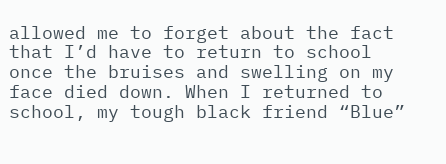allowed me to forget about the fact that I’d have to return to school once the bruises and swelling on my face died down. When I returned to school, my tough black friend “Blue”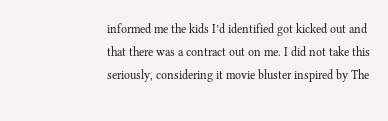informed me the kids I’d identified got kicked out and that there was a contract out on me. I did not take this seriously, considering it movie bluster inspired by The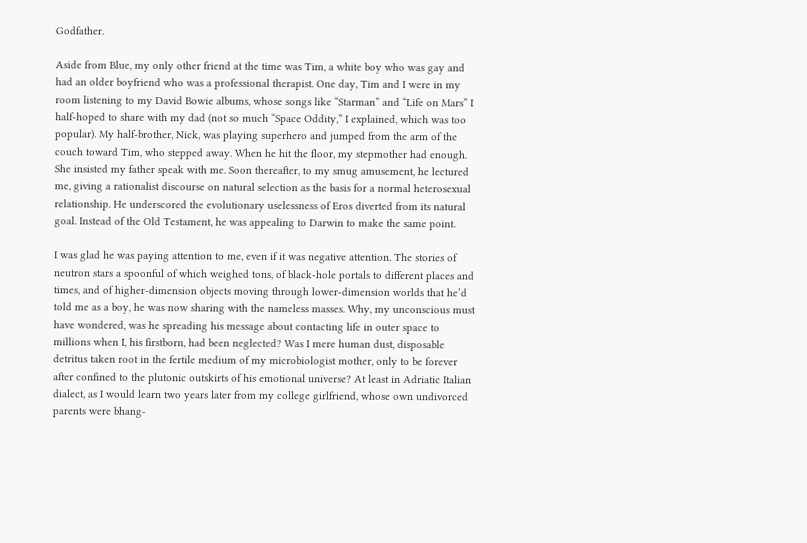Godfather.

Aside from Blue, my only other friend at the time was Tim, a white boy who was gay and had an older boyfriend who was a professional therapist. One day, Tim and I were in my room listening to my David Bowie albums, whose songs like “Starman” and “Life on Mars” I half-hoped to share with my dad (not so much “Space Oddity,” I explained, which was too popular). My half-brother, Nick, was playing superhero and jumped from the arm of the couch toward Tim, who stepped away. When he hit the floor, my stepmother had enough. She insisted my father speak with me. Soon thereafter, to my smug amusement, he lectured me, giving a rationalist discourse on natural selection as the basis for a normal heterosexual relationship. He underscored the evolutionary uselessness of Eros diverted from its natural goal. Instead of the Old Testament, he was appealing to Darwin to make the same point.

I was glad he was paying attention to me, even if it was negative attention. The stories of neutron stars a spoonful of which weighed tons, of black-hole portals to different places and times, and of higher-dimension objects moving through lower-dimension worlds that he’d told me as a boy, he was now sharing with the nameless masses. Why, my unconscious must have wondered, was he spreading his message about contacting life in outer space to millions when I, his firstborn, had been neglected? Was I mere human dust, disposable detritus taken root in the fertile medium of my microbiologist mother, only to be forever after confined to the plutonic outskirts of his emotional universe? At least in Adriatic Italian dialect, as I would learn two years later from my college girlfriend, whose own undivorced parents were bhang-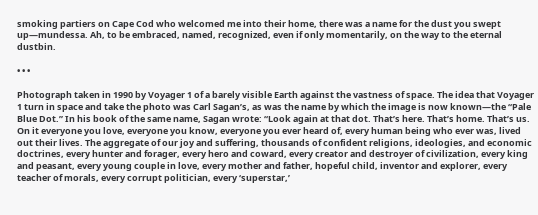smoking partiers on Cape Cod who welcomed me into their home, there was a name for the dust you swept up—mundessa. Ah, to be embraced, named, recognized, even if only momentarily, on the way to the eternal dustbin.

• • •

Photograph taken in 1990 by Voyager 1 of a barely visible Earth against the vastness of space. The idea that Voyager 1 turn in space and take the photo was Carl Sagan’s, as was the name by which the image is now known—the “Pale Blue Dot.” In his book of the same name, Sagan wrote: “Look again at that dot. That’s here. That’s home. That’s us. On it everyone you love, everyone you know, everyone you ever heard of, every human being who ever was, lived out their lives. The aggregate of our joy and suffering, thousands of confident religions, ideologies, and economic doctrines, every hunter and forager, every hero and coward, every creator and destroyer of civilization, every king and peasant, every young couple in love, every mother and father, hopeful child, inventor and explorer, every teacher of morals, every corrupt politician, every ‘superstar,’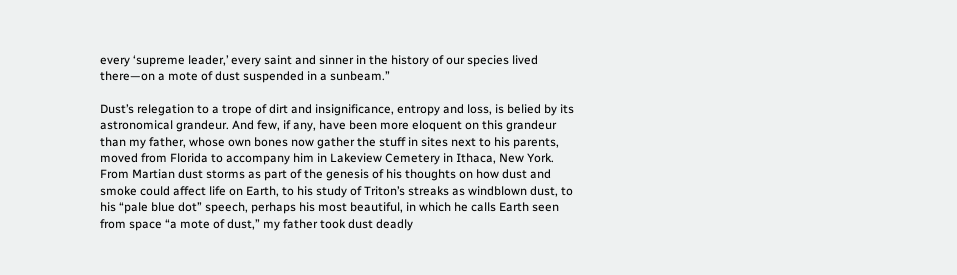every ‘supreme leader,’ every saint and sinner in the history of our species lived there—on a mote of dust suspended in a sunbeam.”

Dust’s relegation to a trope of dirt and insignificance, entropy and loss, is belied by its astronomical grandeur. And few, if any, have been more eloquent on this grandeur than my father, whose own bones now gather the stuff in sites next to his parents, moved from Florida to accompany him in Lakeview Cemetery in Ithaca, New York. From Martian dust storms as part of the genesis of his thoughts on how dust and smoke could affect life on Earth, to his study of Triton’s streaks as windblown dust, to his “pale blue dot” speech, perhaps his most beautiful, in which he calls Earth seen from space “a mote of dust,” my father took dust deadly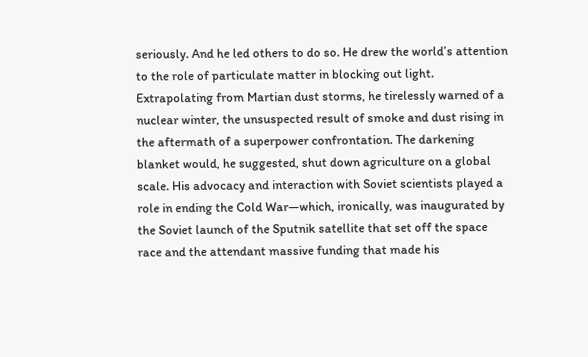seriously. And he led others to do so. He drew the world’s attention to the role of particulate matter in blocking out light. Extrapolating from Martian dust storms, he tirelessly warned of a nuclear winter, the unsuspected result of smoke and dust rising in the aftermath of a superpower confrontation. The darkening blanket would, he suggested, shut down agriculture on a global scale. His advocacy and interaction with Soviet scientists played a role in ending the Cold War—which, ironically, was inaugurated by the Soviet launch of the Sputnik satellite that set off the space race and the attendant massive funding that made his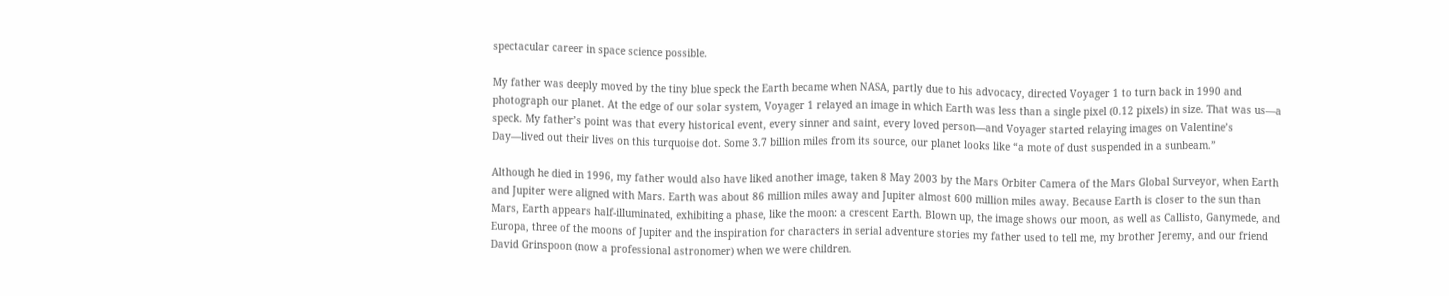spectacular career in space science possible.

My father was deeply moved by the tiny blue speck the Earth became when NASA, partly due to his advocacy, directed Voyager 1 to turn back in 1990 and photograph our planet. At the edge of our solar system, Voyager 1 relayed an image in which Earth was less than a single pixel (0.12 pixels) in size. That was us—a speck. My father’s point was that every historical event, every sinner and saint, every loved person—and Voyager started relaying images on Valentine’s Day—lived out their lives on this turquoise dot. Some 3.7 billion miles from its source, our planet looks like “a mote of dust suspended in a sunbeam.”

Although he died in 1996, my father would also have liked another image, taken 8 May 2003 by the Mars Orbiter Camera of the Mars Global Surveyor, when Earth and Jupiter were aligned with Mars. Earth was about 86 million miles away and Jupiter almost 600 million miles away. Because Earth is closer to the sun than Mars, Earth appears half-illuminated, exhibiting a phase, like the moon: a crescent Earth. Blown up, the image shows our moon, as well as Callisto, Ganymede, and Europa, three of the moons of Jupiter and the inspiration for characters in serial adventure stories my father used to tell me, my brother Jeremy, and our friend David Grinspoon (now a professional astronomer) when we were children.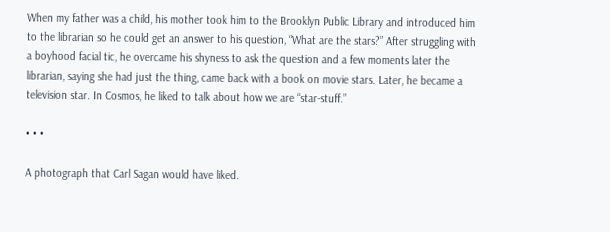When my father was a child, his mother took him to the Brooklyn Public Library and introduced him to the librarian so he could get an answer to his question, “What are the stars?” After struggling with a boyhood facial tic, he overcame his shyness to ask the question and a few moments later the librarian, saying she had just the thing, came back with a book on movie stars. Later, he became a television star. In Cosmos, he liked to talk about how we are “star-stuff.”

• • •

A photograph that Carl Sagan would have liked.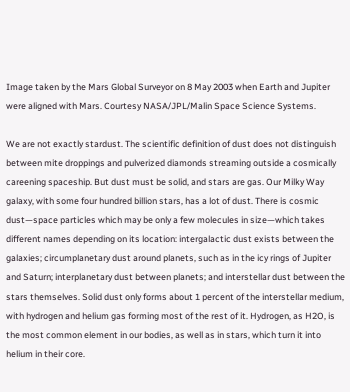Image taken by the Mars Global Surveyor on 8 May 2003 when Earth and Jupiter were aligned with Mars. Courtesy NASA/JPL/Malin Space Science Systems.

We are not exactly stardust. The scientific definition of dust does not distinguish between mite droppings and pulverized diamonds streaming outside a cosmically careening spaceship. But dust must be solid, and stars are gas. Our Milky Way galaxy, with some four hundred billion stars, has a lot of dust. There is cosmic dust—space particles which may be only a few molecules in size—which takes different names depending on its location: intergalactic dust exists between the galaxies; circumplanetary dust around planets, such as in the icy rings of Jupiter and Saturn; interplanetary dust between planets; and interstellar dust between the stars themselves. Solid dust only forms about 1 percent of the interstellar medium, with hydrogen and helium gas forming most of the rest of it. Hydrogen, as H2O, is the most common element in our bodies, as well as in stars, which turn it into helium in their core.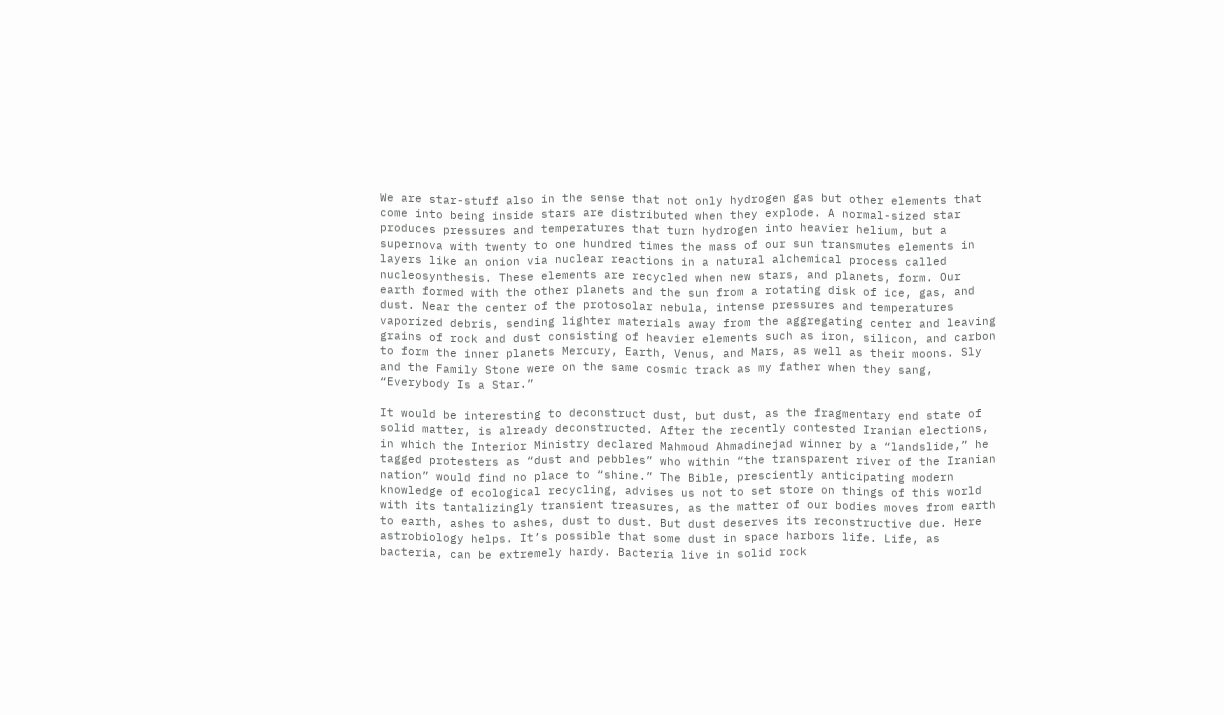We are star-stuff also in the sense that not only hydrogen gas but other elements that come into being inside stars are distributed when they explode. A normal-sized star produces pressures and temperatures that turn hydrogen into heavier helium, but a supernova with twenty to one hundred times the mass of our sun transmutes elements in layers like an onion via nuclear reactions in a natural alchemical process called nucleosynthesis. These elements are recycled when new stars, and planets, form. Our earth formed with the other planets and the sun from a rotating disk of ice, gas, and dust. Near the center of the protosolar nebula, intense pressures and temperatures vaporized debris, sending lighter materials away from the aggregating center and leaving grains of rock and dust consisting of heavier elements such as iron, silicon, and carbon to form the inner planets Mercury, Earth, Venus, and Mars, as well as their moons. Sly and the Family Stone were on the same cosmic track as my father when they sang, “Everybody Is a Star.”

It would be interesting to deconstruct dust, but dust, as the fragmentary end state of solid matter, is already deconstructed. After the recently contested Iranian elections, in which the Interior Ministry declared Mahmoud Ahmadinejad winner by a “landslide,” he tagged protesters as “dust and pebbles” who within “the transparent river of the Iranian nation” would find no place to “shine.” The Bible, presciently anticipating modern knowledge of ecological recycling, advises us not to set store on things of this world with its tantalizingly transient treasures, as the matter of our bodies moves from earth to earth, ashes to ashes, dust to dust. But dust deserves its reconstructive due. Here astrobiology helps. It’s possible that some dust in space harbors life. Life, as bacteria, can be extremely hardy. Bacteria live in solid rock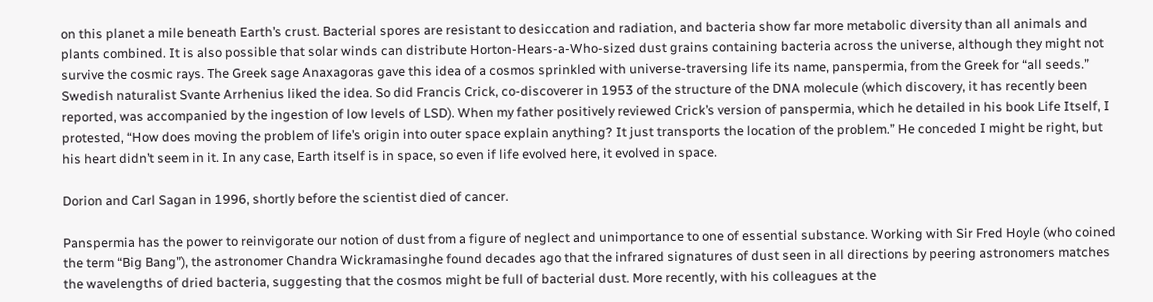on this planet a mile beneath Earth’s crust. Bacterial spores are resistant to desiccation and radiation, and bacteria show far more metabolic diversity than all animals and plants combined. It is also possible that solar winds can distribute Horton-Hears-a-Who-sized dust grains containing bacteria across the universe, although they might not survive the cosmic rays. The Greek sage Anaxagoras gave this idea of a cosmos sprinkled with universe-traversing life its name, panspermia, from the Greek for “all seeds.” Swedish naturalist Svante Arrhenius liked the idea. So did Francis Crick, co-discoverer in 1953 of the structure of the DNA molecule (which discovery, it has recently been reported, was accompanied by the ingestion of low levels of LSD). When my father positively reviewed Crick’s version of panspermia, which he detailed in his book Life Itself, I protested, “How does moving the problem of life’s origin into outer space explain anything? It just transports the location of the problem.” He conceded I might be right, but his heart didn’t seem in it. In any case, Earth itself is in space, so even if life evolved here, it evolved in space.

Dorion and Carl Sagan in 1996, shortly before the scientist died of cancer.

Panspermia has the power to reinvigorate our notion of dust from a figure of neglect and unimportance to one of essential substance. Working with Sir Fred Hoyle (who coined the term “Big Bang”), the astronomer Chandra Wickramasinghe found decades ago that the infrared signatures of dust seen in all directions by peering astronomers matches the wavelengths of dried bacteria, suggesting that the cosmos might be full of bacterial dust. More recently, with his colleagues at the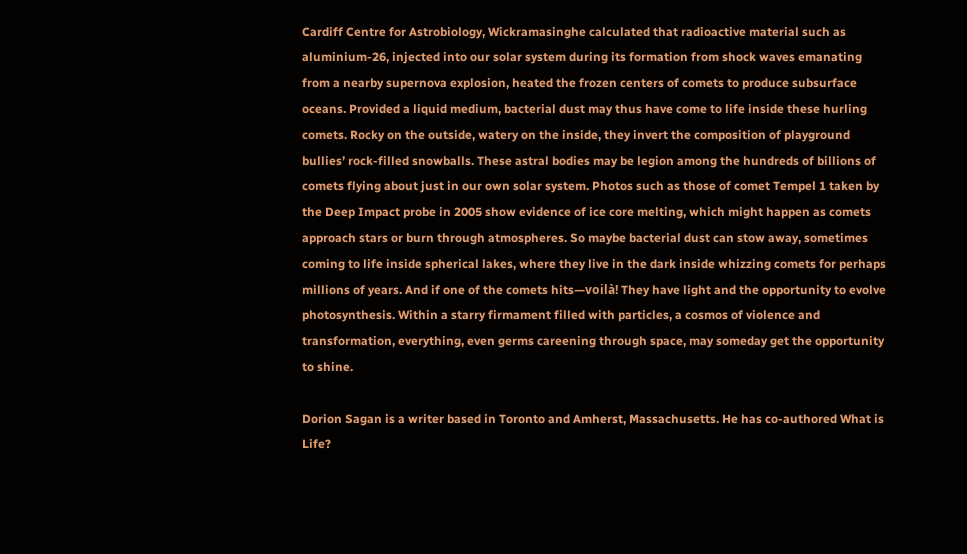Cardiff Centre for Astrobiology, Wickramasinghe calculated that radioactive material such as aluminium-26, injected into our solar system during its formation from shock waves emanating from a nearby supernova explosion, heated the frozen centers of comets to produce subsurface oceans. Provided a liquid medium, bacterial dust may thus have come to life inside these hurling comets. Rocky on the outside, watery on the inside, they invert the composition of playground bullies’ rock-filled snowballs. These astral bodies may be legion among the hundreds of billions of comets flying about just in our own solar system. Photos such as those of comet Tempel 1 taken by the Deep Impact probe in 2005 show evidence of ice core melting, which might happen as comets approach stars or burn through atmospheres. So maybe bacterial dust can stow away, sometimes coming to life inside spherical lakes, where they live in the dark inside whizzing comets for perhaps millions of years. And if one of the comets hits—voilà! They have light and the opportunity to evolve photosynthesis. Within a starry firmament filled with particles, a cosmos of violence and transformation, everything, even germs careening through space, may someday get the opportunity to shine.

Dorion Sagan is a writer based in Toronto and Amherst, Massachusetts. He has co-authored What is Life?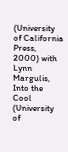(University of California Press, 2000) with Lynn Margulis, Into the Cool (University of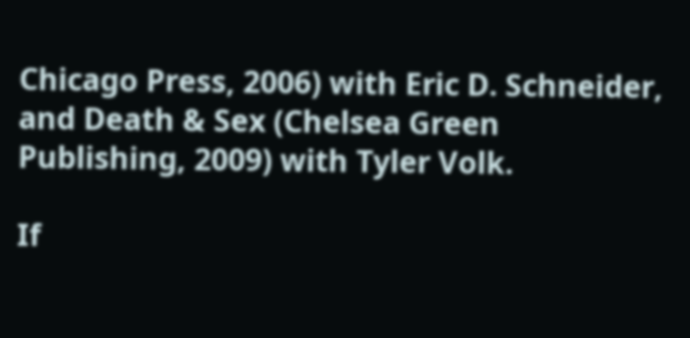Chicago Press, 2006) with Eric D. Schneider, and Death & Sex (Chelsea Green Publishing, 2009) with Tyler Volk.

If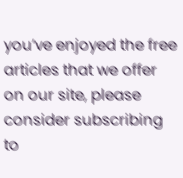you’ve enjoyed the free articles that we offer on our site, please consider subscribing to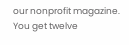our nonprofit magazine. You get twelve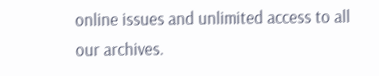online issues and unlimited access to all our archives.